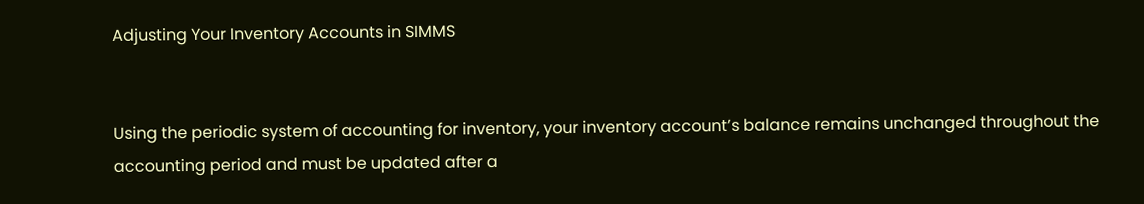Adjusting Your Inventory Accounts in SIMMS


Using the periodic system of accounting for inventory, your inventory account’s balance remains unchanged throughout the accounting period and must be updated after a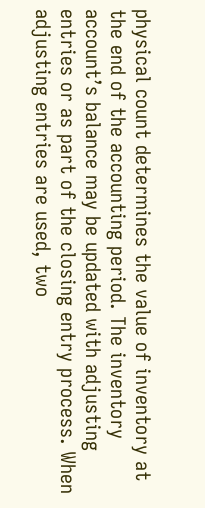physical count determines the value of inventory at the end of the accounting period. The inventory account’s balance may be updated with adjusting entries or as part of the closing entry process. When adjusting entries are used, two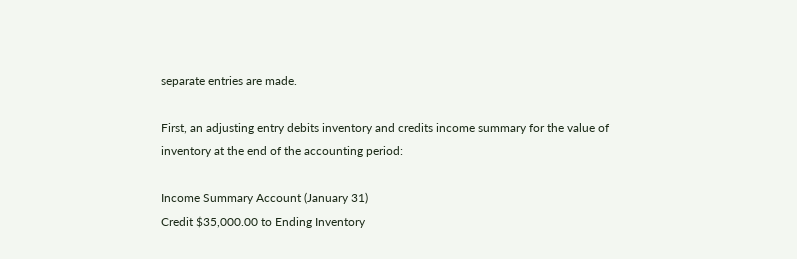separate entries are made.

First, an adjusting entry debits inventory and credits income summary for the value of inventory at the end of the accounting period:

Income Summary Account (January 31)
Credit $35,000.00 to Ending Inventory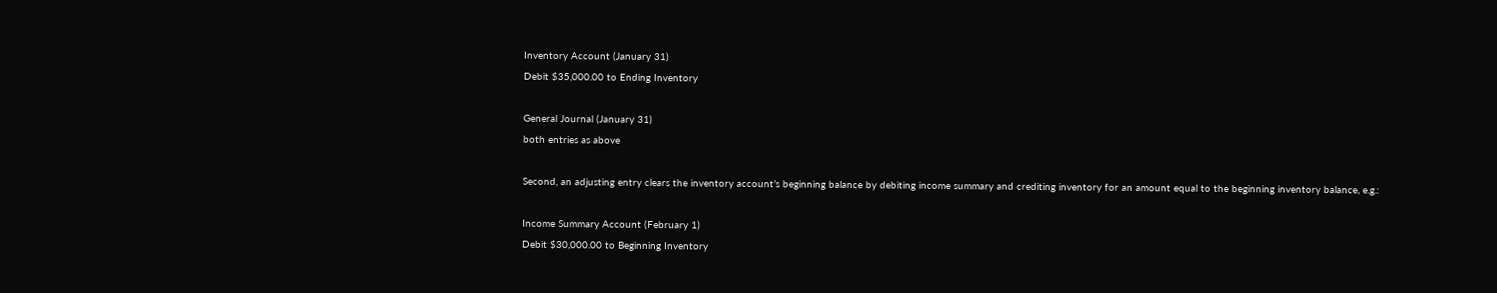Inventory Account (January 31)
Debit $35,000.00 to Ending Inventory

General Journal (January 31)
both entries as above

Second, an adjusting entry clears the inventory account’s beginning balance by debiting income summary and crediting inventory for an amount equal to the beginning inventory balance, e.g.:

Income Summary Account (February 1)
Debit $30,000.00 to Beginning Inventory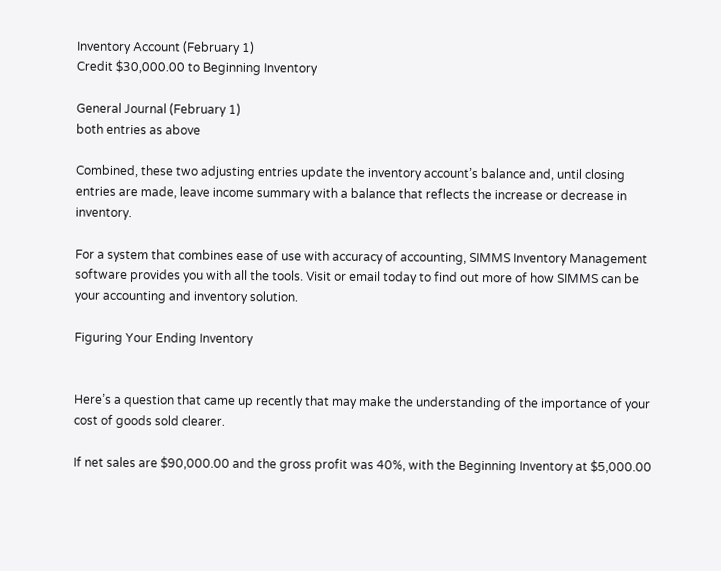Inventory Account (February 1)
Credit $30,000.00 to Beginning Inventory

General Journal (February 1)
both entries as above

Combined, these two adjusting entries update the inventory account’s balance and, until closing entries are made, leave income summary with a balance that reflects the increase or decrease in inventory.

For a system that combines ease of use with accuracy of accounting, SIMMS Inventory Management software provides you with all the tools. Visit or email today to find out more of how SIMMS can be your accounting and inventory solution.

Figuring Your Ending Inventory


Here’s a question that came up recently that may make the understanding of the importance of your cost of goods sold clearer.

If net sales are $90,000.00 and the gross profit was 40%, with the Beginning Inventory at $5,000.00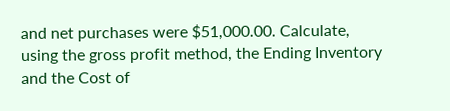and net purchases were $51,000.00. Calculate, using the gross profit method, the Ending Inventory and the Cost of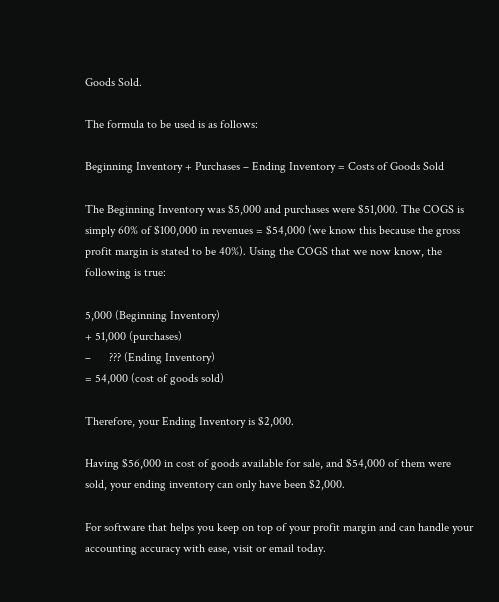Goods Sold.

The formula to be used is as follows:

Beginning Inventory + Purchases – Ending Inventory = Costs of Goods Sold

The Beginning Inventory was $5,000 and purchases were $51,000. The COGS is simply 60% of $100,000 in revenues = $54,000 (we know this because the gross profit margin is stated to be 40%). Using the COGS that we now know, the following is true:

5,000 (Beginning Inventory)
+ 51,000 (purchases)
–      ??? (Ending Inventory)
= 54,000 (cost of goods sold)

Therefore, your Ending Inventory is $2,000.

Having $56,000 in cost of goods available for sale, and $54,000 of them were sold, your ending inventory can only have been $2,000.

For software that helps you keep on top of your profit margin and can handle your accounting accuracy with ease, visit or email today.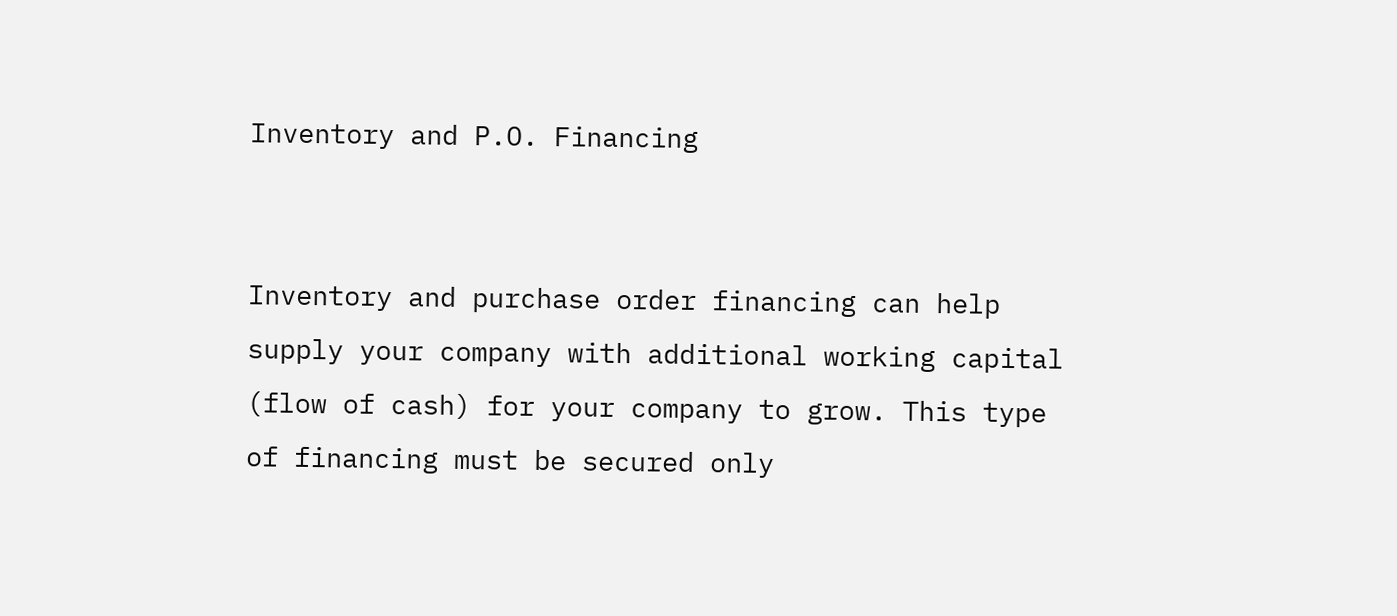Inventory and P.O. Financing


Inventory and purchase order financing can help supply your company with additional working capital (flow of cash) for your company to grow. This type of financing must be secured only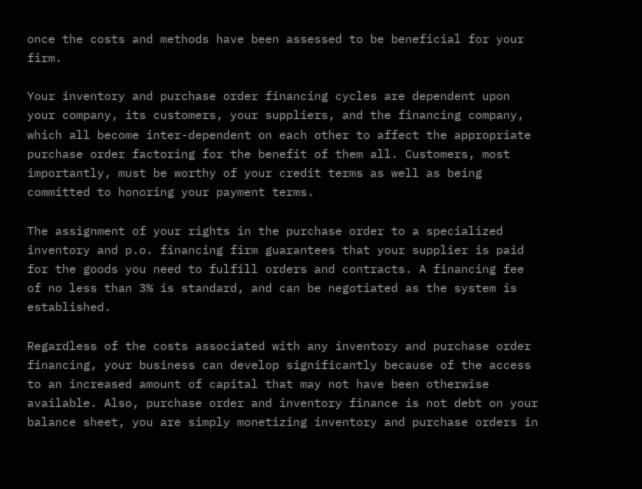once the costs and methods have been assessed to be beneficial for your firm.

Your inventory and purchase order financing cycles are dependent upon your company, its customers, your suppliers, and the financing company, which all become inter-dependent on each other to affect the appropriate purchase order factoring for the benefit of them all. Customers, most importantly, must be worthy of your credit terms as well as being committed to honoring your payment terms.

The assignment of your rights in the purchase order to a specialized inventory and p.o. financing firm guarantees that your supplier is paid for the goods you need to fulfill orders and contracts. A financing fee of no less than 3% is standard, and can be negotiated as the system is established.

Regardless of the costs associated with any inventory and purchase order financing, your business can develop significantly because of the access to an increased amount of capital that may not have been otherwise available. Also, purchase order and inventory finance is not debt on your balance sheet, you are simply monetizing inventory and purchase orders in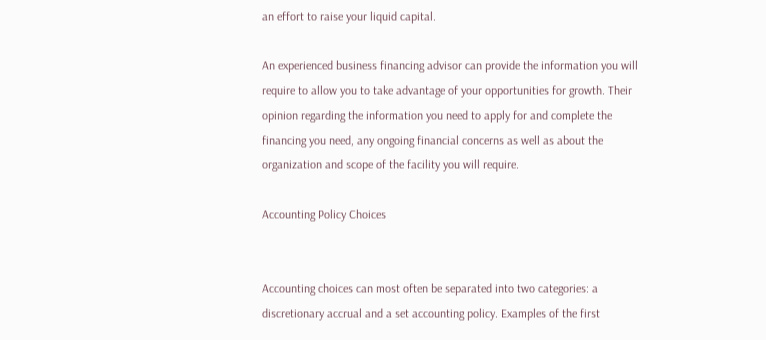an effort to raise your liquid capital.

An experienced business financing advisor can provide the information you will require to allow you to take advantage of your opportunities for growth. Their opinion regarding the information you need to apply for and complete the financing you need, any ongoing financial concerns as well as about the organization and scope of the facility you will require.

Accounting Policy Choices


Accounting choices can most often be separated into two categories: a discretionary accrual and a set accounting policy. Examples of the first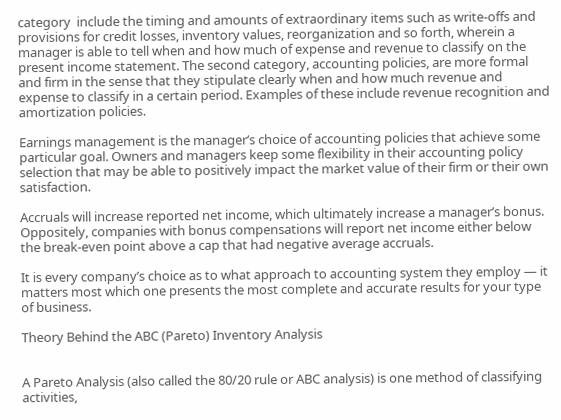category  include the timing and amounts of extraordinary items such as write-offs and provisions for credit losses, inventory values, reorganization and so forth, wherein a manager is able to tell when and how much of expense and revenue to classify on the present income statement. The second category, accounting policies, are more formal and firm in the sense that they stipulate clearly when and how much revenue and expense to classify in a certain period. Examples of these include revenue recognition and amortization policies.

Earnings management is the manager’s choice of accounting policies that achieve some particular goal. Owners and managers keep some flexibility in their accounting policy selection that may be able to positively impact the market value of their firm or their own satisfaction.

Accruals will increase reported net income, which ultimately increase a manager’s bonus. Oppositely, companies with bonus compensations will report net income either below the break-even point above a cap that had negative average accruals.

It is every company’s choice as to what approach to accounting system they employ — it matters most which one presents the most complete and accurate results for your type of business.

Theory Behind the ABC (Pareto) Inventory Analysis


A Pareto Analysis (also called the 80/20 rule or ABC analysis) is one method of classifying activities,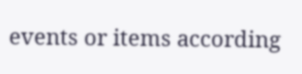events or items according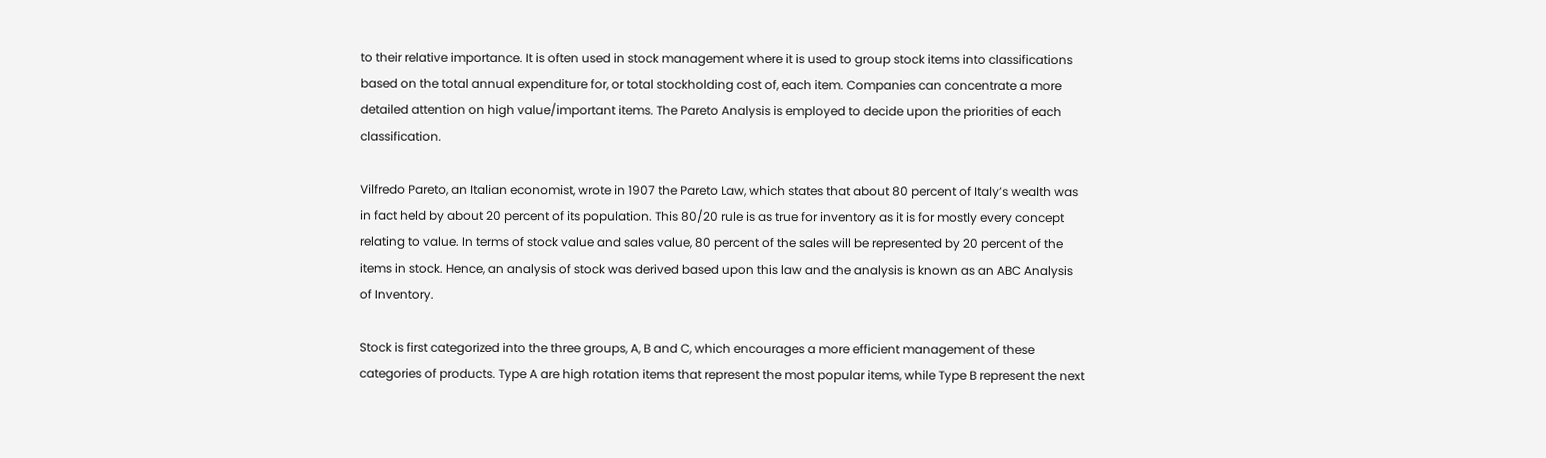to their relative importance. It is often used in stock management where it is used to group stock items into classifications based on the total annual expenditure for, or total stockholding cost of, each item. Companies can concentrate a more detailed attention on high value/important items. The Pareto Analysis is employed to decide upon the priorities of each classification.

Vilfredo Pareto, an Italian economist, wrote in 1907 the Pareto Law, which states that about 80 percent of Italy’s wealth was in fact held by about 20 percent of its population. This 80/20 rule is as true for inventory as it is for mostly every concept relating to value. In terms of stock value and sales value, 80 percent of the sales will be represented by 20 percent of the items in stock. Hence, an analysis of stock was derived based upon this law and the analysis is known as an ABC Analysis of Inventory.

Stock is first categorized into the three groups, A, B and C, which encourages a more efficient management of these categories of products. Type A are high rotation items that represent the most popular items, while Type B represent the next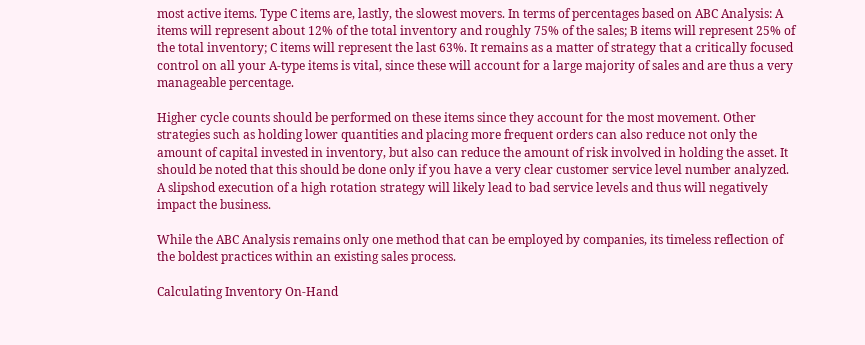most active items. Type C items are, lastly, the slowest movers. In terms of percentages based on ABC Analysis: A items will represent about 12% of the total inventory and roughly 75% of the sales; B items will represent 25% of the total inventory; C items will represent the last 63%. It remains as a matter of strategy that a critically focused control on all your A-type items is vital, since these will account for a large majority of sales and are thus a very manageable percentage.

Higher cycle counts should be performed on these items since they account for the most movement. Other strategies such as holding lower quantities and placing more frequent orders can also reduce not only the amount of capital invested in inventory, but also can reduce the amount of risk involved in holding the asset. It should be noted that this should be done only if you have a very clear customer service level number analyzed. A slipshod execution of a high rotation strategy will likely lead to bad service levels and thus will negatively impact the business.

While the ABC Analysis remains only one method that can be employed by companies, its timeless reflection of the boldest practices within an existing sales process.

Calculating Inventory On-Hand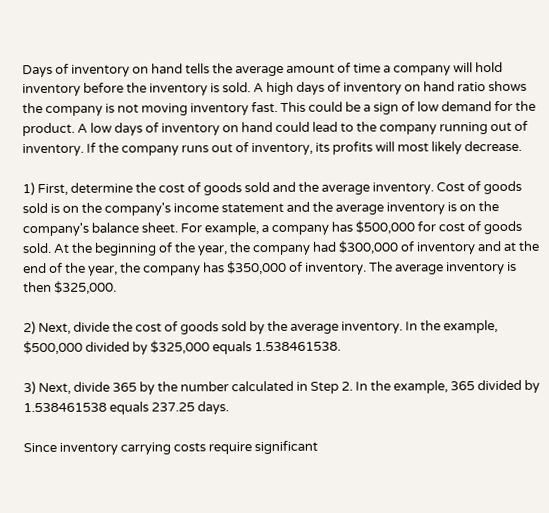Days of inventory on hand tells the average amount of time a company will hold inventory before the inventory is sold. A high days of inventory on hand ratio shows the company is not moving inventory fast. This could be a sign of low demand for the product. A low days of inventory on hand could lead to the company running out of inventory. If the company runs out of inventory, its profits will most likely decrease.

1) First, determine the cost of goods sold and the average inventory. Cost of goods sold is on the company's income statement and the average inventory is on the company's balance sheet. For example, a company has $500,000 for cost of goods sold. At the beginning of the year, the company had $300,000 of inventory and at the end of the year, the company has $350,000 of inventory. The average inventory is then $325,000.

2) Next, divide the cost of goods sold by the average inventory. In the example, $500,000 divided by $325,000 equals 1.538461538.

3) Next, divide 365 by the number calculated in Step 2. In the example, 365 divided by 1.538461538 equals 237.25 days.

Since inventory carrying costs require significant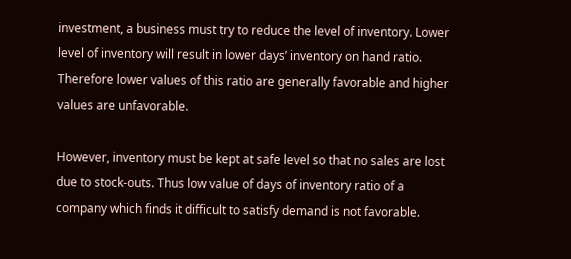investment, a business must try to reduce the level of inventory. Lower level of inventory will result in lower days’ inventory on hand ratio. Therefore lower values of this ratio are generally favorable and higher values are unfavorable.

However, inventory must be kept at safe level so that no sales are lost due to stock-outs. Thus low value of days of inventory ratio of a company which finds it difficult to satisfy demand is not favorable.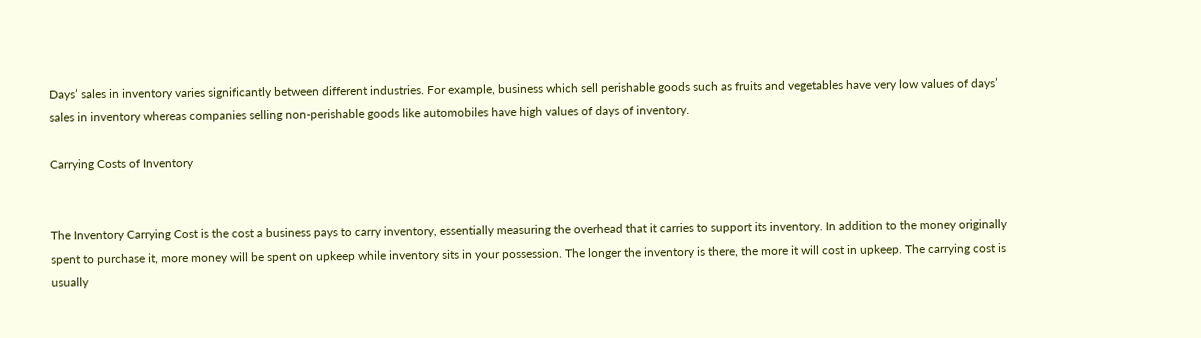Days’ sales in inventory varies significantly between different industries. For example, business which sell perishable goods such as fruits and vegetables have very low values of days’ sales in inventory whereas companies selling non-perishable goods like automobiles have high values of days of inventory.

Carrying Costs of Inventory


The Inventory Carrying Cost is the cost a business pays to carry inventory, essentially measuring the overhead that it carries to support its inventory. In addition to the money originally spent to purchase it, more money will be spent on upkeep while inventory sits in your possession. The longer the inventory is there, the more it will cost in upkeep. The carrying cost is usually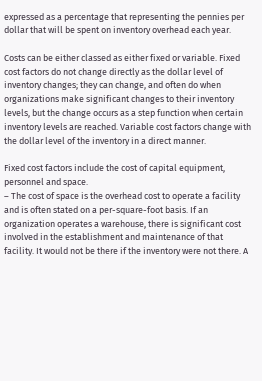expressed as a percentage that representing the pennies per dollar that will be spent on inventory overhead each year.

Costs can be either classed as either fixed or variable. Fixed cost factors do not change directly as the dollar level of inventory changes; they can change, and often do when organizations make significant changes to their inventory levels, but the change occurs as a step function when certain inventory levels are reached. Variable cost factors change with the dollar level of the inventory in a direct manner.

Fixed cost factors include the cost of capital equipment, personnel and space.
– The cost of space is the overhead cost to operate a facility and is often stated on a per-square-foot basis. If an organization operates a warehouse, there is significant cost involved in the establishment and maintenance of that facility. It would not be there if the inventory were not there. A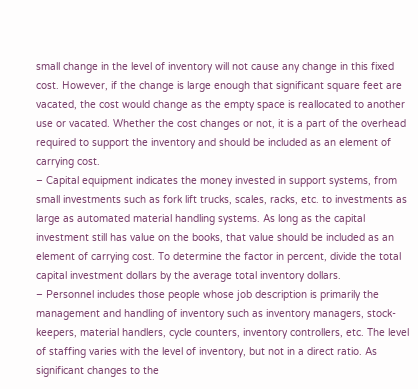small change in the level of inventory will not cause any change in this fixed cost. However, if the change is large enough that significant square feet are vacated, the cost would change as the empty space is reallocated to another use or vacated. Whether the cost changes or not, it is a part of the overhead required to support the inventory and should be included as an element of carrying cost.
– Capital equipment indicates the money invested in support systems, from small investments such as fork lift trucks, scales, racks, etc. to investments as large as automated material handling systems. As long as the capital investment still has value on the books, that value should be included as an element of carrying cost. To determine the factor in percent, divide the total capital investment dollars by the average total inventory dollars.
– Personnel includes those people whose job description is primarily the management and handling of inventory such as inventory managers, stock-keepers, material handlers, cycle counters, inventory controllers, etc. The level of staffing varies with the level of inventory, but not in a direct ratio. As significant changes to the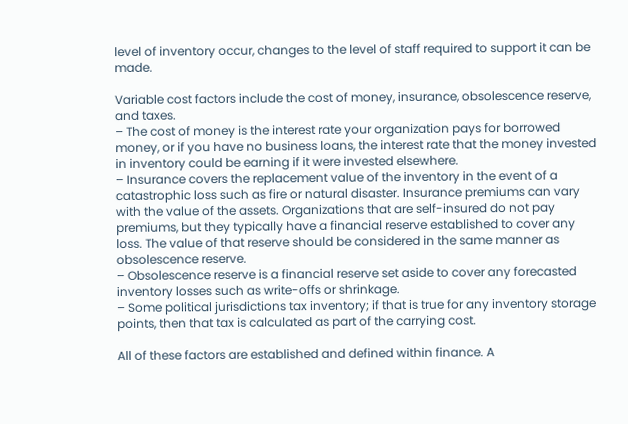level of inventory occur, changes to the level of staff required to support it can be made.

Variable cost factors include the cost of money, insurance, obsolescence reserve, and taxes.
– The cost of money is the interest rate your organization pays for borrowed money, or if you have no business loans, the interest rate that the money invested in inventory could be earning if it were invested elsewhere.
– Insurance covers the replacement value of the inventory in the event of a catastrophic loss such as fire or natural disaster. Insurance premiums can vary with the value of the assets. Organizations that are self-insured do not pay premiums, but they typically have a financial reserve established to cover any loss. The value of that reserve should be considered in the same manner as obsolescence reserve.
– Obsolescence reserve is a financial reserve set aside to cover any forecasted inventory losses such as write-offs or shrinkage.
– Some political jurisdictions tax inventory; if that is true for any inventory storage points, then that tax is calculated as part of the carrying cost.

All of these factors are established and defined within finance. A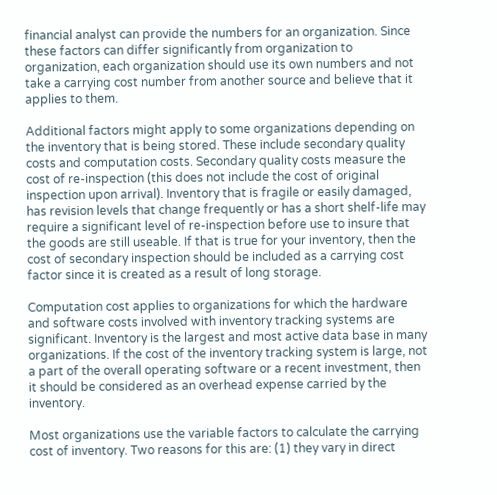financial analyst can provide the numbers for an organization. Since these factors can differ significantly from organization to organization, each organization should use its own numbers and not take a carrying cost number from another source and believe that it applies to them.

Additional factors might apply to some organizations depending on the inventory that is being stored. These include secondary quality costs and computation costs. Secondary quality costs measure the cost of re-inspection (this does not include the cost of original inspection upon arrival). Inventory that is fragile or easily damaged, has revision levels that change frequently or has a short shelf-life may require a significant level of re-inspection before use to insure that the goods are still useable. If that is true for your inventory, then the cost of secondary inspection should be included as a carrying cost factor since it is created as a result of long storage.

Computation cost applies to organizations for which the hardware and software costs involved with inventory tracking systems are significant. Inventory is the largest and most active data base in many organizations. If the cost of the inventory tracking system is large, not a part of the overall operating software or a recent investment, then it should be considered as an overhead expense carried by the inventory.

Most organizations use the variable factors to calculate the carrying cost of inventory. Two reasons for this are: (1) they vary in direct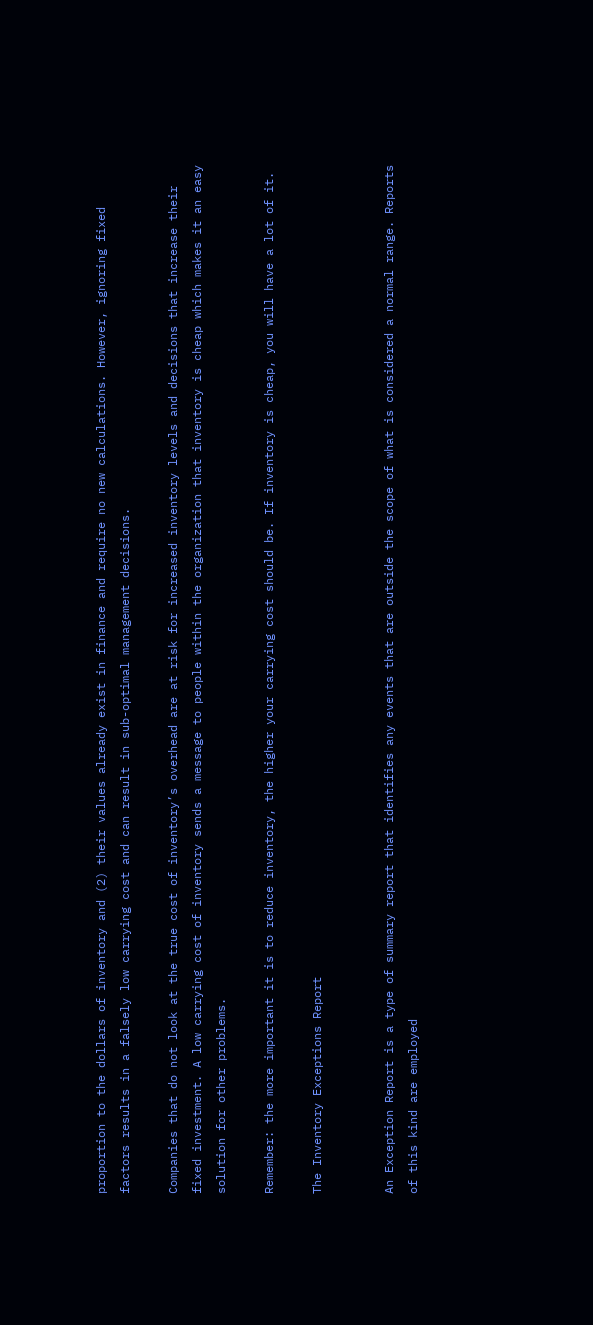proportion to the dollars of inventory and (2) their values already exist in finance and require no new calculations. However, ignoring fixed factors results in a falsely low carrying cost and can result in sub-optimal management decisions.

Companies that do not look at the true cost of inventory’s overhead are at risk for increased inventory levels and decisions that increase their fixed investment. A low carrying cost of inventory sends a message to people within the organization that inventory is cheap which makes it an easy solution for other problems.

Remember: the more important it is to reduce inventory, the higher your carrying cost should be. If inventory is cheap, you will have a lot of it.

The Inventory Exceptions Report


An Exception Report is a type of summary report that identifies any events that are outside the scope of what is considered a normal range. Reports of this kind are employed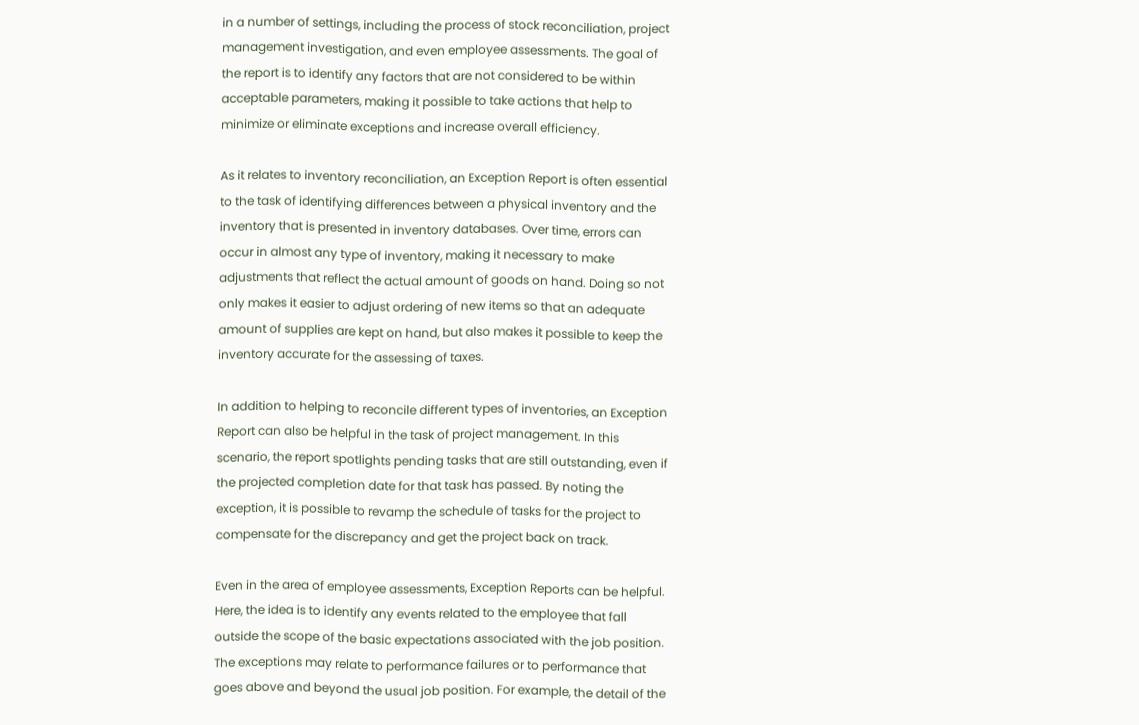in a number of settings, including the process of stock reconciliation, project management investigation, and even employee assessments. The goal of the report is to identify any factors that are not considered to be within acceptable parameters, making it possible to take actions that help to minimize or eliminate exceptions and increase overall efficiency.

As it relates to inventory reconciliation, an Exception Report is often essential to the task of identifying differences between a physical inventory and the inventory that is presented in inventory databases. Over time, errors can occur in almost any type of inventory, making it necessary to make adjustments that reflect the actual amount of goods on hand. Doing so not only makes it easier to adjust ordering of new items so that an adequate amount of supplies are kept on hand, but also makes it possible to keep the inventory accurate for the assessing of taxes.

In addition to helping to reconcile different types of inventories, an Exception Report can also be helpful in the task of project management. In this scenario, the report spotlights pending tasks that are still outstanding, even if the projected completion date for that task has passed. By noting the exception, it is possible to revamp the schedule of tasks for the project to compensate for the discrepancy and get the project back on track.

Even in the area of employee assessments, Exception Reports can be helpful. Here, the idea is to identify any events related to the employee that fall outside the scope of the basic expectations associated with the job position. The exceptions may relate to performance failures or to performance that goes above and beyond the usual job position. For example, the detail of the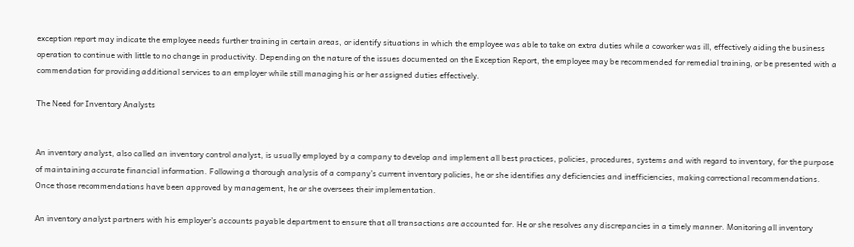exception report may indicate the employee needs further training in certain areas, or identify situations in which the employee was able to take on extra duties while a coworker was ill, effectively aiding the business operation to continue with little to no change in productivity. Depending on the nature of the issues documented on the Exception Report, the employee may be recommended for remedial training, or be presented with a commendation for providing additional services to an employer while still managing his or her assigned duties effectively.

The Need for Inventory Analysts


An inventory analyst, also called an inventory control analyst, is usually employed by a company to develop and implement all best practices, policies, procedures, systems and with regard to inventory, for the purpose of maintaining accurate financial information. Following a thorough analysis of a company’s current inventory policies, he or she identifies any deficiencies and inefficiencies, making correctional recommendations. Once those recommendations have been approved by management, he or she oversees their implementation.

An inventory analyst partners with his employer’s accounts payable department to ensure that all transactions are accounted for. He or she resolves any discrepancies in a timely manner. Monitoring all inventory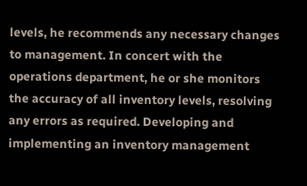levels, he recommends any necessary changes to management. In concert with the operations department, he or she monitors the accuracy of all inventory levels, resolving any errors as required. Developing and implementing an inventory management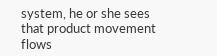system, he or she sees that product movement flows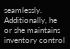seamlessly. Additionally, he or she maintains inventory control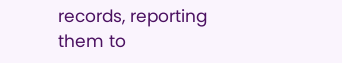records, reporting them to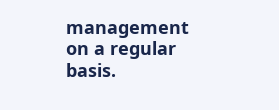management on a regular basis.